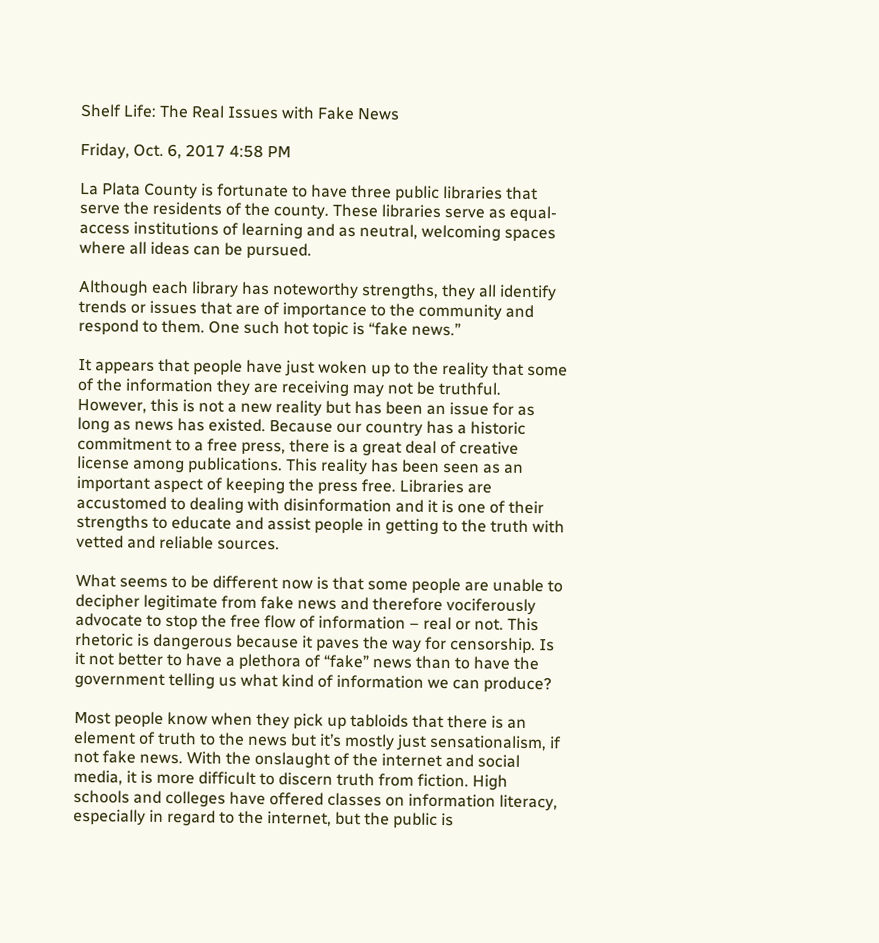Shelf Life: The Real Issues with Fake News

Friday, Oct. 6, 2017 4:58 PM

La Plata County is fortunate to have three public libraries that serve the residents of the county. These libraries serve as equal-access institutions of learning and as neutral, welcoming spaces where all ideas can be pursued.

Although each library has noteworthy strengths, they all identify trends or issues that are of importance to the community and respond to them. One such hot topic is “fake news.”

It appears that people have just woken up to the reality that some of the information they are receiving may not be truthful. However, this is not a new reality but has been an issue for as long as news has existed. Because our country has a historic commitment to a free press, there is a great deal of creative license among publications. This reality has been seen as an important aspect of keeping the press free. Libraries are accustomed to dealing with disinformation and it is one of their strengths to educate and assist people in getting to the truth with vetted and reliable sources.

What seems to be different now is that some people are unable to decipher legitimate from fake news and therefore vociferously advocate to stop the free flow of information – real or not. This rhetoric is dangerous because it paves the way for censorship. Is it not better to have a plethora of “fake” news than to have the government telling us what kind of information we can produce?

Most people know when they pick up tabloids that there is an element of truth to the news but it’s mostly just sensationalism, if not fake news. With the onslaught of the internet and social media, it is more difficult to discern truth from fiction. High schools and colleges have offered classes on information literacy, especially in regard to the internet, but the public is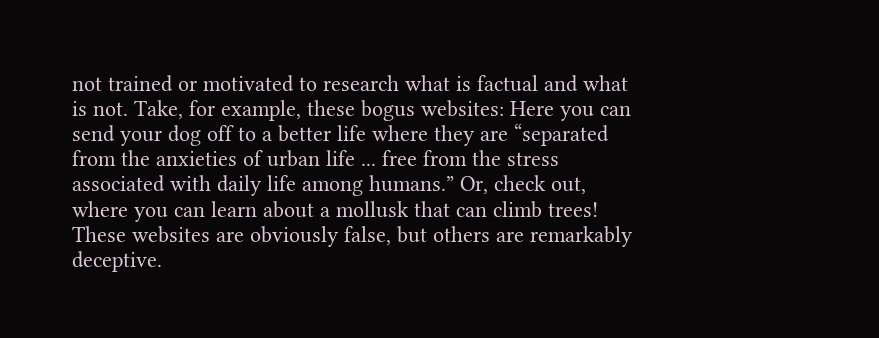not trained or motivated to research what is factual and what is not. Take, for example, these bogus websites: Here you can send your dog off to a better life where they are “separated from the anxieties of urban life ... free from the stress associated with daily life among humans.” Or, check out, where you can learn about a mollusk that can climb trees! These websites are obviously false, but others are remarkably deceptive.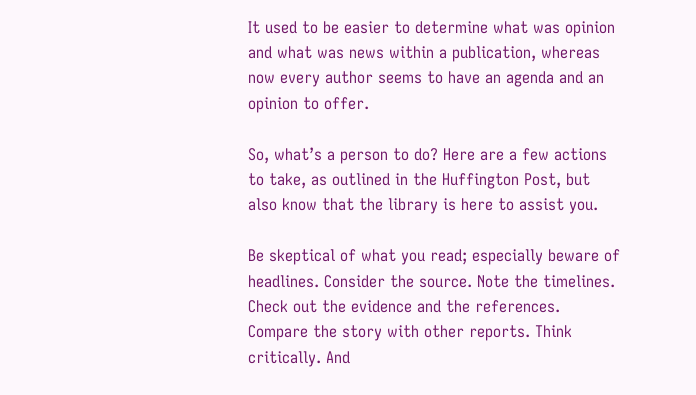It used to be easier to determine what was opinion and what was news within a publication, whereas now every author seems to have an agenda and an opinion to offer.

So, what’s a person to do? Here are a few actions to take, as outlined in the Huffington Post, but also know that the library is here to assist you.

Be skeptical of what you read; especially beware of headlines. Consider the source. Note the timelines. Check out the evidence and the references. Compare the story with other reports. Think critically. And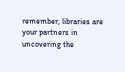remember, libraries are your partners in uncovering the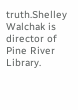truth.Shelley Walchak is director of Pine River Library.